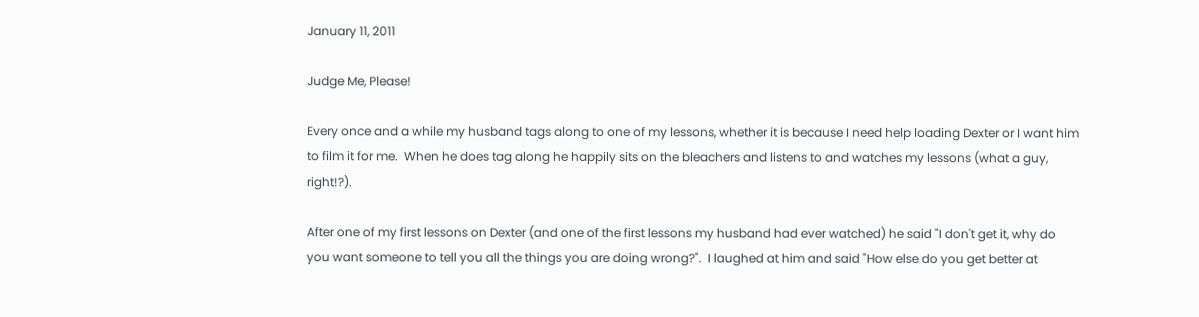January 11, 2011

Judge Me, Please!

Every once and a while my husband tags along to one of my lessons, whether it is because I need help loading Dexter or I want him to film it for me.  When he does tag along he happily sits on the bleachers and listens to and watches my lessons (what a guy, right!?).

After one of my first lessons on Dexter (and one of the first lessons my husband had ever watched) he said "I don't get it, why do you want someone to tell you all the things you are doing wrong?".  I laughed at him and said "How else do you get better at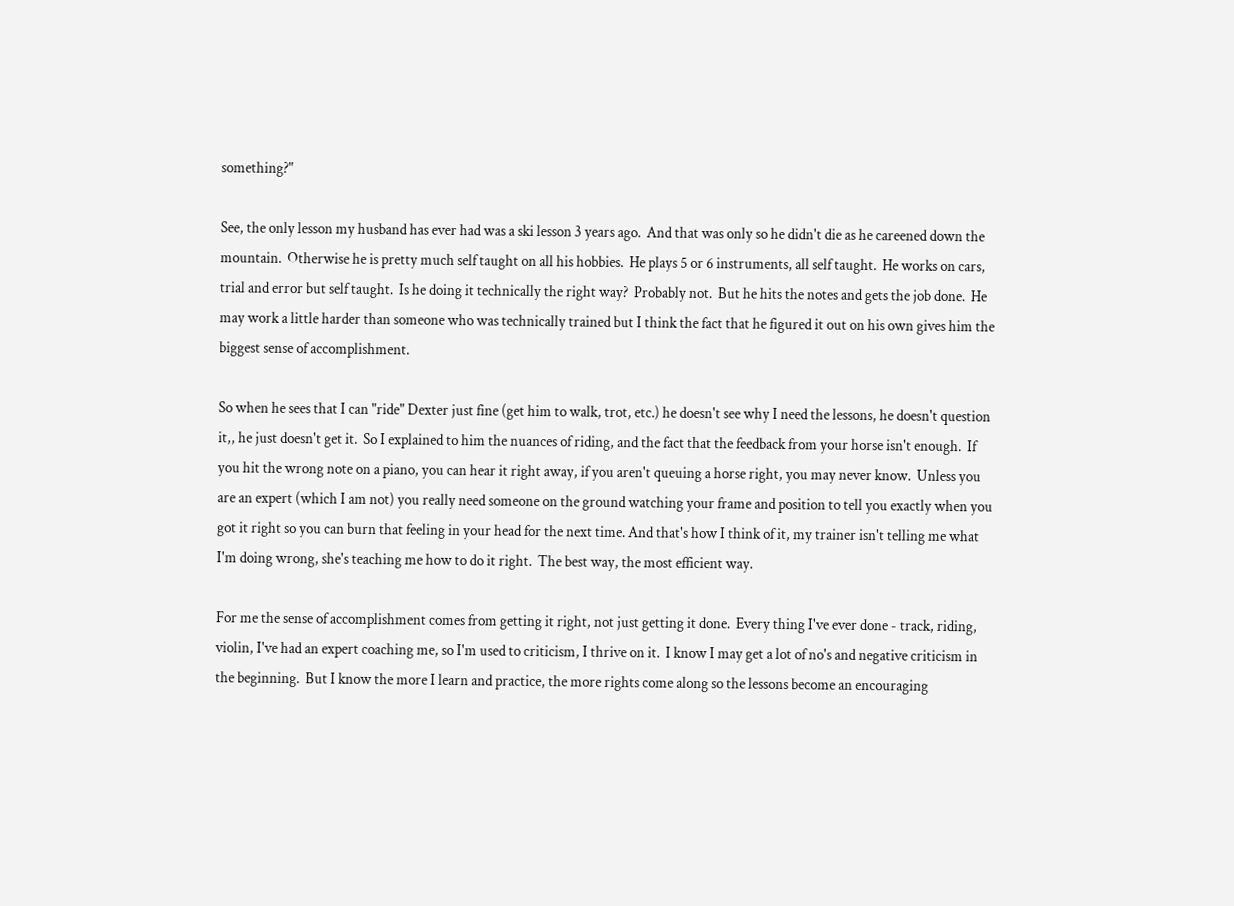something?"

See, the only lesson my husband has ever had was a ski lesson 3 years ago.  And that was only so he didn't die as he careened down the mountain.  Otherwise he is pretty much self taught on all his hobbies.  He plays 5 or 6 instruments, all self taught.  He works on cars, trial and error but self taught.  Is he doing it technically the right way?  Probably not.  But he hits the notes and gets the job done.  He may work a little harder than someone who was technically trained but I think the fact that he figured it out on his own gives him the biggest sense of accomplishment.

So when he sees that I can "ride" Dexter just fine (get him to walk, trot, etc.) he doesn't see why I need the lessons, he doesn't question it,, he just doesn't get it.  So I explained to him the nuances of riding, and the fact that the feedback from your horse isn't enough.  If you hit the wrong note on a piano, you can hear it right away, if you aren't queuing a horse right, you may never know.  Unless you are an expert (which I am not) you really need someone on the ground watching your frame and position to tell you exactly when you got it right so you can burn that feeling in your head for the next time. And that's how I think of it, my trainer isn't telling me what I'm doing wrong, she's teaching me how to do it right.  The best way, the most efficient way.

For me the sense of accomplishment comes from getting it right, not just getting it done.  Every thing I've ever done - track, riding, violin, I've had an expert coaching me, so I'm used to criticism, I thrive on it.  I know I may get a lot of no's and negative criticism in the beginning.  But I know the more I learn and practice, the more rights come along so the lessons become an encouraging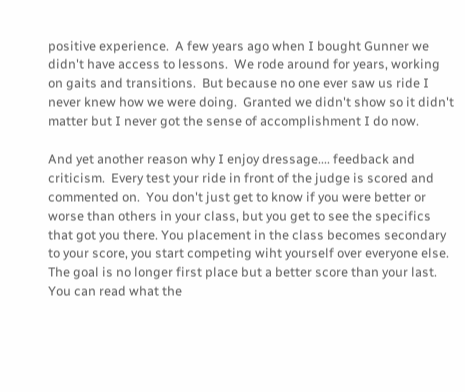positive experience.  A few years ago when I bought Gunner we didn't have access to lessons.  We rode around for years, working on gaits and transitions.  But because no one ever saw us ride I never knew how we were doing.  Granted we didn't show so it didn't matter but I never got the sense of accomplishment I do now.

And yet another reason why I enjoy dressage.... feedback and criticism.  Every test your ride in front of the judge is scored and commented on.  You don't just get to know if you were better or worse than others in your class, but you get to see the specifics that got you there. You placement in the class becomes secondary to your score, you start competing wiht yourself over everyone else.  The goal is no longer first place but a better score than your last.  You can read what the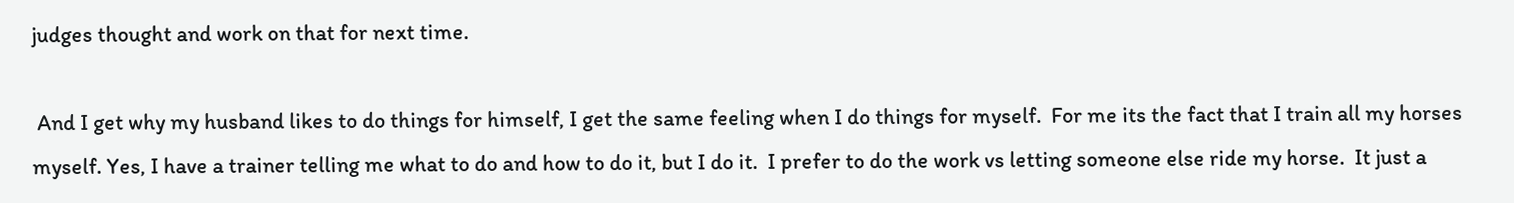judges thought and work on that for next time.

 And I get why my husband likes to do things for himself, I get the same feeling when I do things for myself.  For me its the fact that I train all my horses myself. Yes, I have a trainer telling me what to do and how to do it, but I do it.  I prefer to do the work vs letting someone else ride my horse.  It just a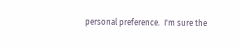personal preference.  I'm sure the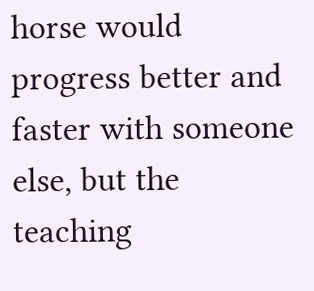horse would progress better and faster with someone else, but the teaching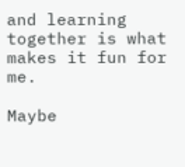and learning together is what makes it fun for me.

Maybe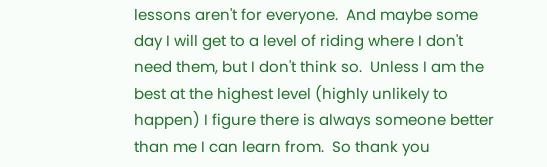lessons aren't for everyone.  And maybe some day I will get to a level of riding where I don't need them, but I don't think so.  Unless I am the best at the highest level (highly unlikely to happen) I figure there is always someone better than me I can learn from.  So thank you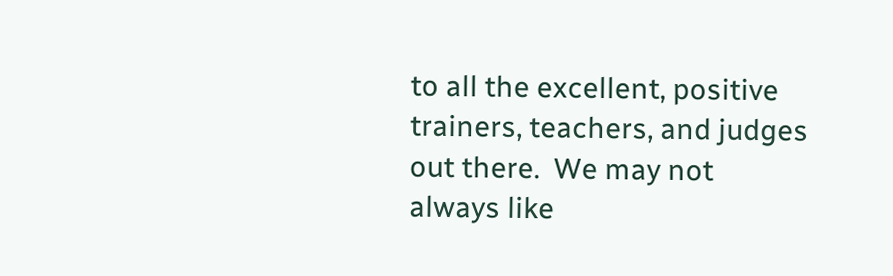to all the excellent, positive trainers, teachers, and judges out there.  We may not always like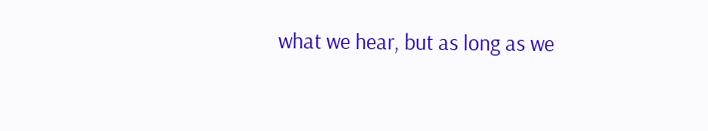what we hear, but as long as we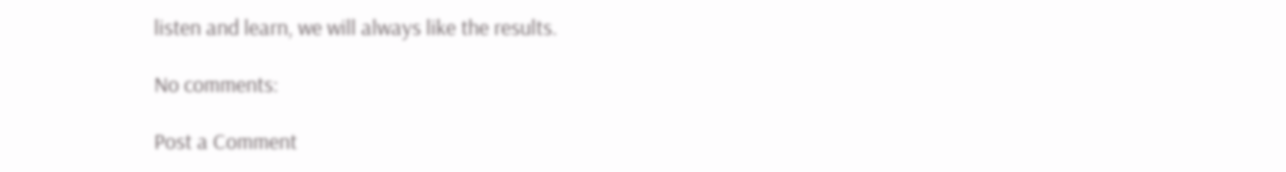listen and learn, we will always like the results.

No comments:

Post a Comment